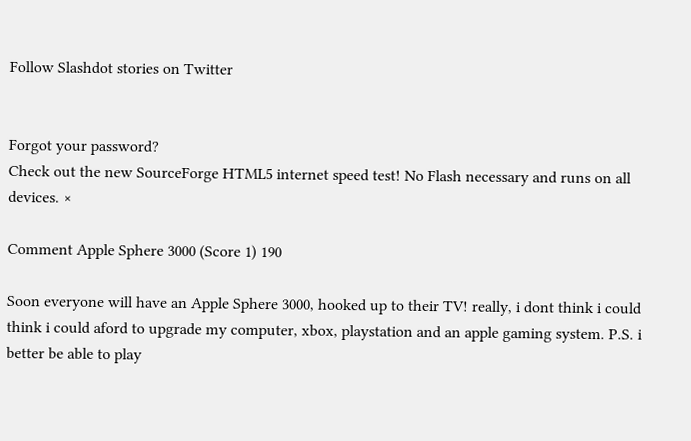Follow Slashdot stories on Twitter


Forgot your password?
Check out the new SourceForge HTML5 internet speed test! No Flash necessary and runs on all devices. ×

Comment Apple Sphere 3000 (Score 1) 190

Soon everyone will have an Apple Sphere 3000, hooked up to their TV! really, i dont think i could think i could aford to upgrade my computer, xbox, playstation and an apple gaming system. P.S. i better be able to play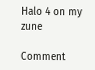Halo 4 on my zune

Comment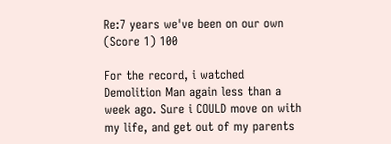Re:7 years we've been on our own (Score 1) 100

For the record, i watched Demolition Man again less than a week ago. Sure i COULD move on with my life, and get out of my parents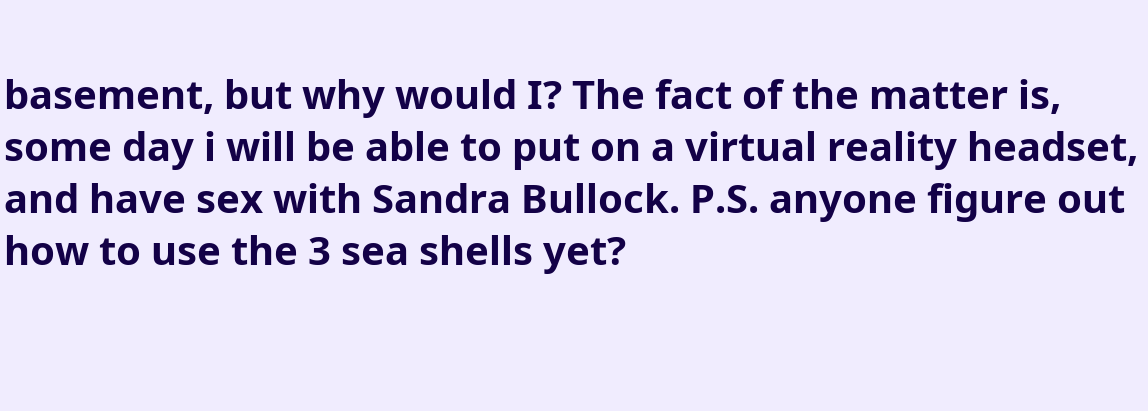basement, but why would I? The fact of the matter is, some day i will be able to put on a virtual reality headset, and have sex with Sandra Bullock. P.S. anyone figure out how to use the 3 sea shells yet?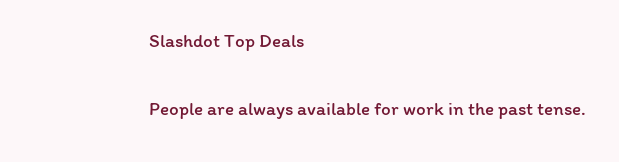Slashdot Top Deals

People are always available for work in the past tense.